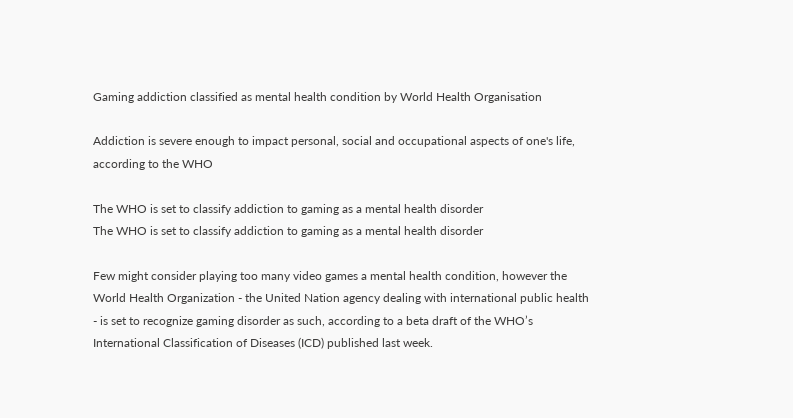Gaming addiction classified as mental health condition by World Health Organisation

Addiction is severe enough to impact personal, social and occupational aspects of one's life, according to the WHO

The WHO is set to classify addiction to gaming as a mental health disorder
The WHO is set to classify addiction to gaming as a mental health disorder

Few might consider playing too many video games a mental health condition, however the World Health Organization - the United Nation agency dealing with international public health - is set to recognize gaming disorder as such, according to a beta draft of the WHO’s International Classification of Diseases (ICD) published last week.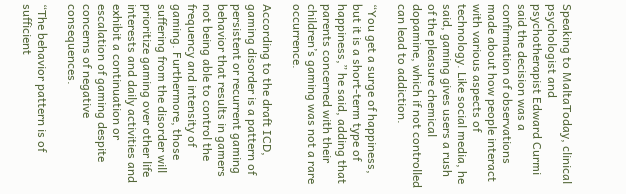Speaking to MaltaToday, clinical psychologist and psychotherapist Edward Curmi said the decision was a confirmation of observations made about how people interact with various aspects of technology. Like social media, he said, gaming gives users a rush of the pleasure chemical dopamine, which if not controlled can lead to addiction.

“You get a surge of happiness, but it is a short-term type of happiness,” he said, adding that parents concerned with their children’s gaming was not a rare occurrence.

According to the draft ICD, gaming disorder is a pattern of persistent or recurrent gaming behavior that results in gamers not being able to control the frequency and intensity of gaming. Furthermore, those suffering from the disorder will prioritize gaming over other life interests and daily activities and exhibit a continuation or escalation of gaming despite concerns of negative consequences.

“The behavior pattern is of sufficient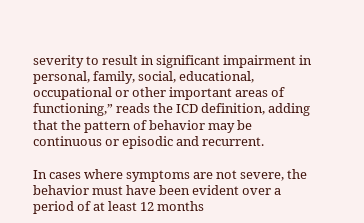severity to result in significant impairment in personal, family, social, educational, occupational or other important areas of functioning,” reads the ICD definition, adding that the pattern of behavior may be continuous or episodic and recurrent.

In cases where symptoms are not severe, the behavior must have been evident over a period of at least 12 months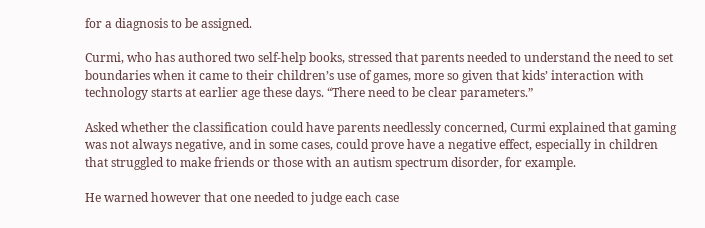for a diagnosis to be assigned.

Curmi, who has authored two self-help books, stressed that parents needed to understand the need to set boundaries when it came to their children’s use of games, more so given that kids’ interaction with technology starts at earlier age these days. “There need to be clear parameters.”

Asked whether the classification could have parents needlessly concerned, Curmi explained that gaming was not always negative, and in some cases, could prove have a negative effect, especially in children that struggled to make friends or those with an autism spectrum disorder, for example.

He warned however that one needed to judge each case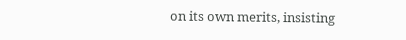on its own merits, insisting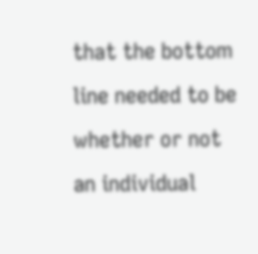that the bottom line needed to be whether or not an individual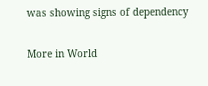was showing signs of dependency

More in World